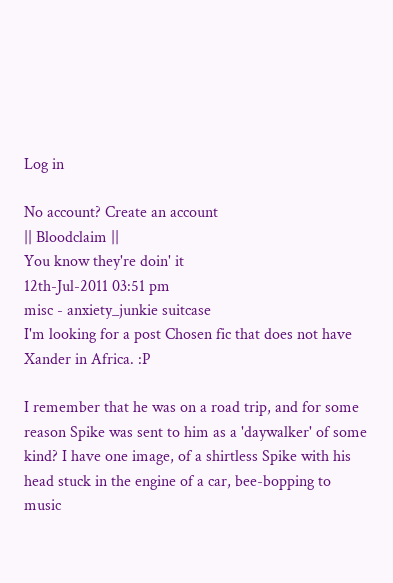Log in

No account? Create an account
|| Bloodclaim ||
You know they're doin' it
12th-Jul-2011 03:51 pm
misc - anxiety_junkie suitcase
I'm looking for a post Chosen fic that does not have Xander in Africa. :P

I remember that he was on a road trip, and for some reason Spike was sent to him as a 'daywalker' of some kind? I have one image, of a shirtless Spike with his head stuck in the engine of a car, bee-bopping to music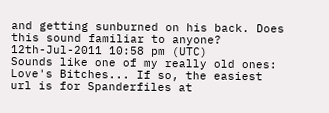and getting sunburned on his back. Does this sound familiar to anyone?
12th-Jul-2011 10:58 pm (UTC)
Sounds like one of my really old ones: Love's Bitches... If so, the easiest url is for Spanderfiles at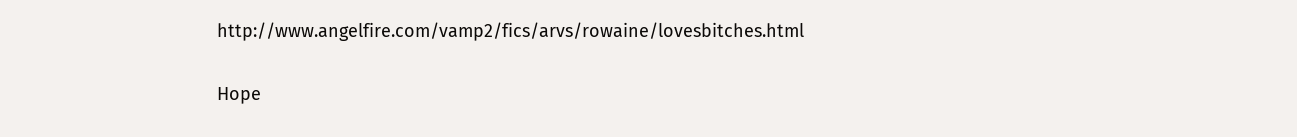http://www.angelfire.com/vamp2/fics/arvs/rowaine/lovesbitches.html

Hope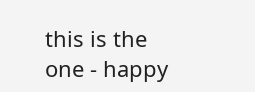this is the one - happy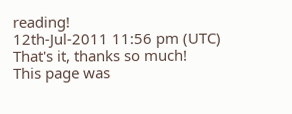reading!
12th-Jul-2011 11:56 pm (UTC)
That's it, thanks so much!
This page was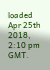loaded Apr 25th 2018, 2:10 pm GMT.